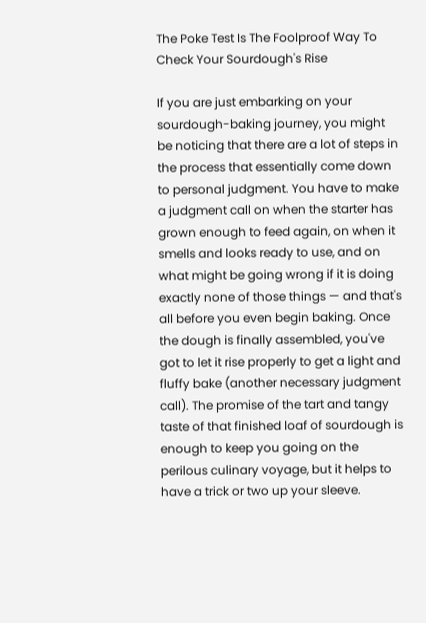The Poke Test Is The Foolproof Way To Check Your Sourdough's Rise

If you are just embarking on your sourdough-baking journey, you might be noticing that there are a lot of steps in the process that essentially come down to personal judgment. You have to make a judgment call on when the starter has grown enough to feed again, on when it smells and looks ready to use, and on what might be going wrong if it is doing exactly none of those things — and that's all before you even begin baking. Once the dough is finally assembled, you've got to let it rise properly to get a light and fluffy bake (another necessary judgment call). The promise of the tart and tangy taste of that finished loaf of sourdough is enough to keep you going on the perilous culinary voyage, but it helps to have a trick or two up your sleeve.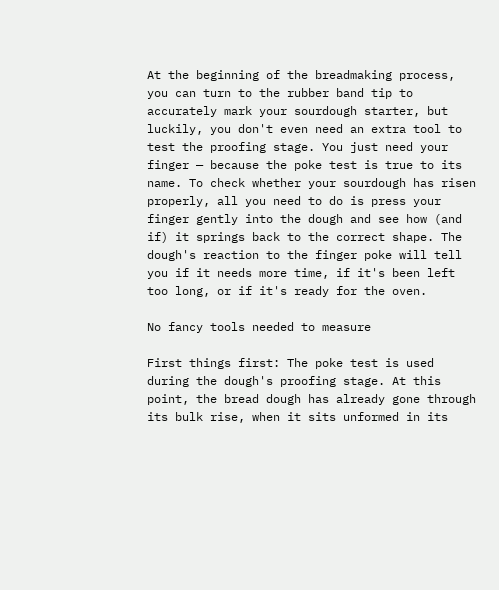At the beginning of the breadmaking process, you can turn to the rubber band tip to accurately mark your sourdough starter, but luckily, you don't even need an extra tool to test the proofing stage. You just need your finger — because the poke test is true to its name. To check whether your sourdough has risen properly, all you need to do is press your finger gently into the dough and see how (and if) it springs back to the correct shape. The dough's reaction to the finger poke will tell you if it needs more time, if it's been left too long, or if it's ready for the oven.

No fancy tools needed to measure

First things first: The poke test is used during the dough's proofing stage. At this point, the bread dough has already gone through its bulk rise, when it sits unformed in its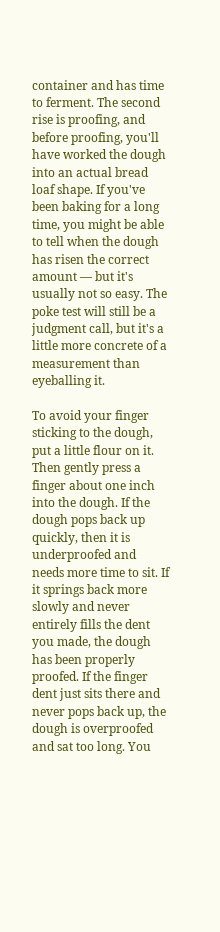container and has time to ferment. The second rise is proofing, and before proofing, you'll have worked the dough into an actual bread loaf shape. If you've been baking for a long time, you might be able to tell when the dough has risen the correct amount — but it's usually not so easy. The poke test will still be a judgment call, but it's a little more concrete of a measurement than eyeballing it.

To avoid your finger sticking to the dough, put a little flour on it. Then gently press a finger about one inch into the dough. If the dough pops back up quickly, then it is underproofed and needs more time to sit. If it springs back more slowly and never entirely fills the dent you made, the dough has been properly proofed. If the finger dent just sits there and never pops back up, the dough is overproofed and sat too long. You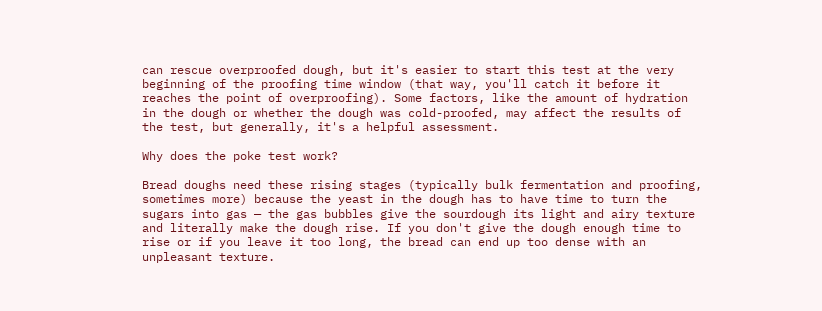can rescue overproofed dough, but it's easier to start this test at the very beginning of the proofing time window (that way, you'll catch it before it reaches the point of overproofing). Some factors, like the amount of hydration in the dough or whether the dough was cold-proofed, may affect the results of the test, but generally, it's a helpful assessment.

Why does the poke test work?

Bread doughs need these rising stages (typically bulk fermentation and proofing, sometimes more) because the yeast in the dough has to have time to turn the sugars into gas — the gas bubbles give the sourdough its light and airy texture and literally make the dough rise. If you don't give the dough enough time to rise or if you leave it too long, the bread can end up too dense with an unpleasant texture.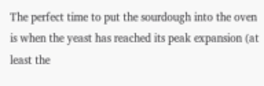The perfect time to put the sourdough into the oven is when the yeast has reached its peak expansion (at least the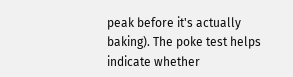peak before it's actually baking). The poke test helps indicate whether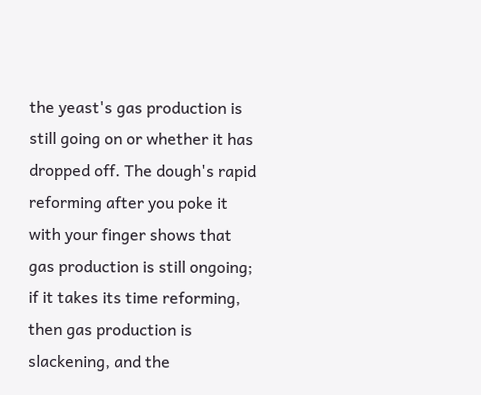the yeast's gas production is still going on or whether it has dropped off. The dough's rapid reforming after you poke it with your finger shows that gas production is still ongoing; if it takes its time reforming, then gas production is slackening, and the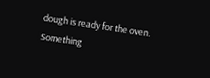dough is ready for the oven. Something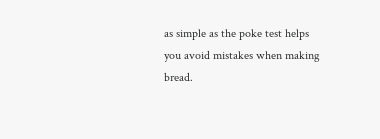as simple as the poke test helps you avoid mistakes when making bread.